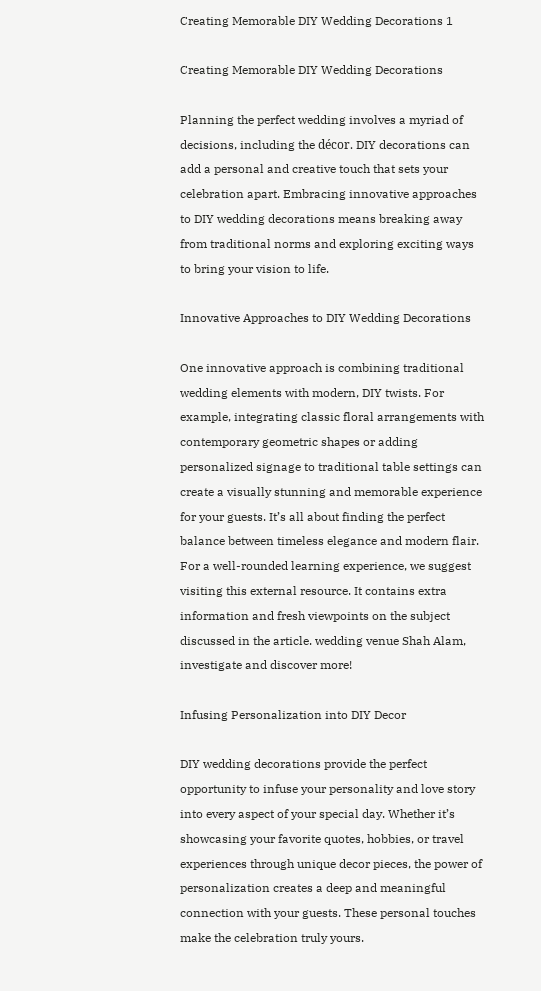Creating Memorable DIY Wedding Decorations 1

Creating Memorable DIY Wedding Decorations

Planning the perfect wedding involves a myriad of decisions, including the décor. DIY decorations can add a personal and creative touch that sets your celebration apart. Embracing innovative approaches to DIY wedding decorations means breaking away from traditional norms and exploring exciting ways to bring your vision to life.

Innovative Approaches to DIY Wedding Decorations

One innovative approach is combining traditional wedding elements with modern, DIY twists. For example, integrating classic floral arrangements with contemporary geometric shapes or adding personalized signage to traditional table settings can create a visually stunning and memorable experience for your guests. It’s all about finding the perfect balance between timeless elegance and modern flair. For a well-rounded learning experience, we suggest visiting this external resource. It contains extra information and fresh viewpoints on the subject discussed in the article. wedding venue Shah Alam, investigate and discover more!

Infusing Personalization into DIY Decor

DIY wedding decorations provide the perfect opportunity to infuse your personality and love story into every aspect of your special day. Whether it’s showcasing your favorite quotes, hobbies, or travel experiences through unique decor pieces, the power of personalization creates a deep and meaningful connection with your guests. These personal touches make the celebration truly yours.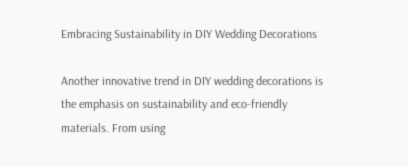Embracing Sustainability in DIY Wedding Decorations

Another innovative trend in DIY wedding decorations is the emphasis on sustainability and eco-friendly materials. From using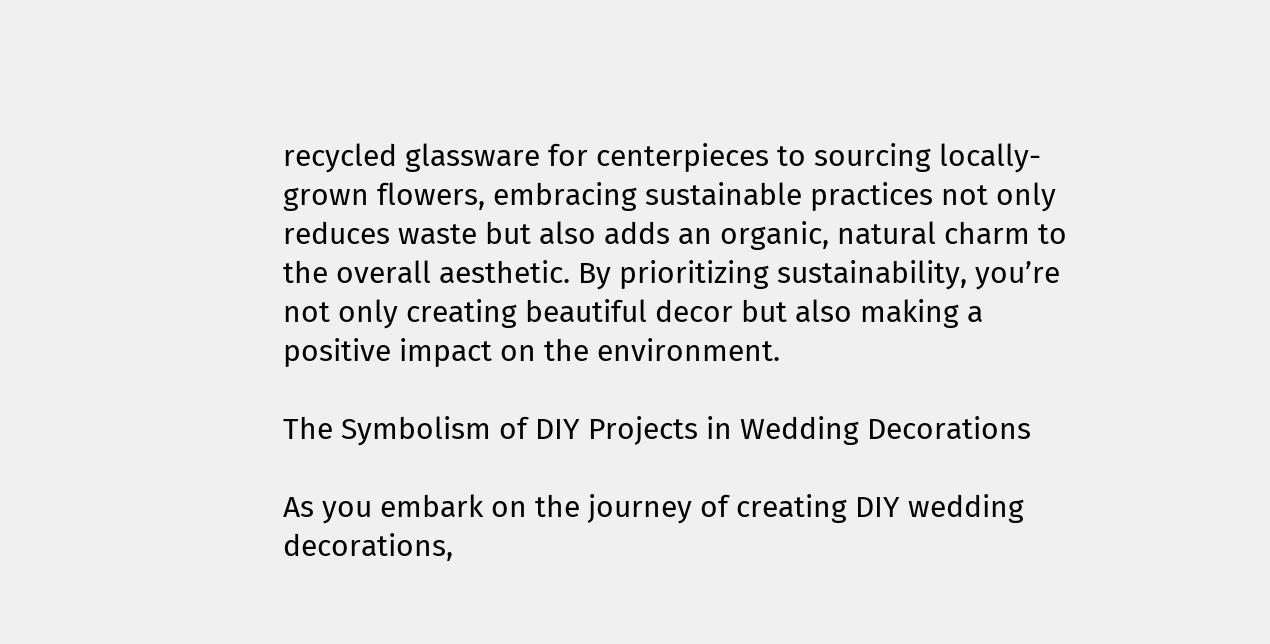recycled glassware for centerpieces to sourcing locally-grown flowers, embracing sustainable practices not only reduces waste but also adds an organic, natural charm to the overall aesthetic. By prioritizing sustainability, you’re not only creating beautiful decor but also making a positive impact on the environment.

The Symbolism of DIY Projects in Wedding Decorations

As you embark on the journey of creating DIY wedding decorations,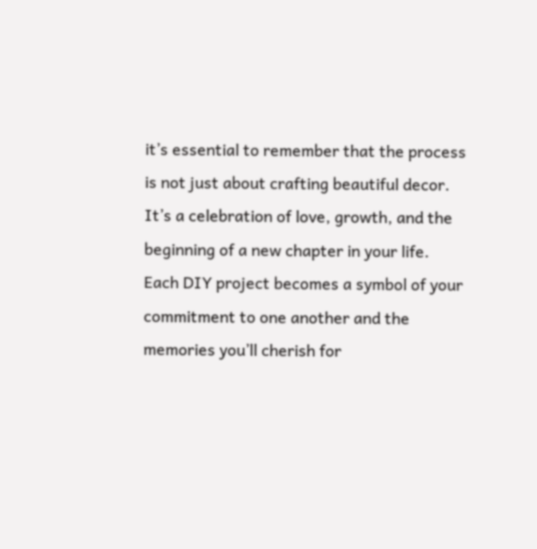it’s essential to remember that the process is not just about crafting beautiful decor. It’s a celebration of love, growth, and the beginning of a new chapter in your life. Each DIY project becomes a symbol of your commitment to one another and the memories you’ll cherish for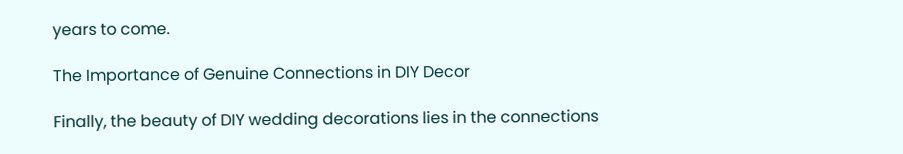years to come.

The Importance of Genuine Connections in DIY Decor

Finally, the beauty of DIY wedding decorations lies in the connections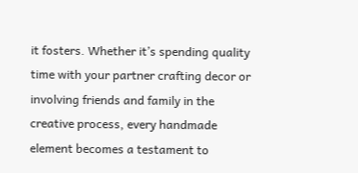it fosters. Whether it’s spending quality time with your partner crafting decor or involving friends and family in the creative process, every handmade element becomes a testament to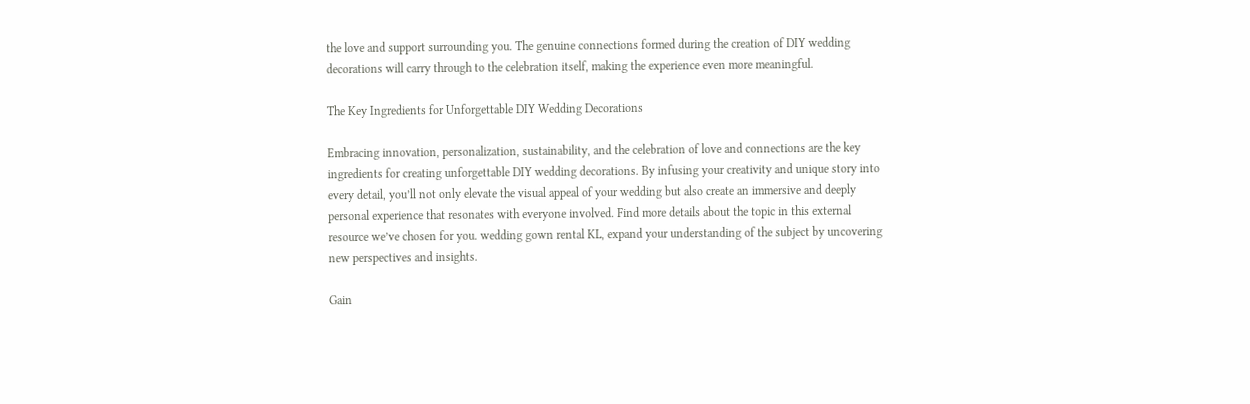the love and support surrounding you. The genuine connections formed during the creation of DIY wedding decorations will carry through to the celebration itself, making the experience even more meaningful.

The Key Ingredients for Unforgettable DIY Wedding Decorations

Embracing innovation, personalization, sustainability, and the celebration of love and connections are the key ingredients for creating unforgettable DIY wedding decorations. By infusing your creativity and unique story into every detail, you’ll not only elevate the visual appeal of your wedding but also create an immersive and deeply personal experience that resonates with everyone involved. Find more details about the topic in this external resource we’ve chosen for you. wedding gown rental KL, expand your understanding of the subject by uncovering new perspectives and insights.

Gain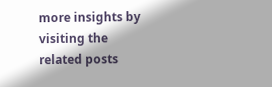more insights by visiting the related posts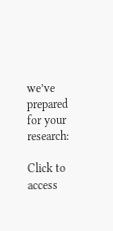we’ve prepared for your research:

Click to access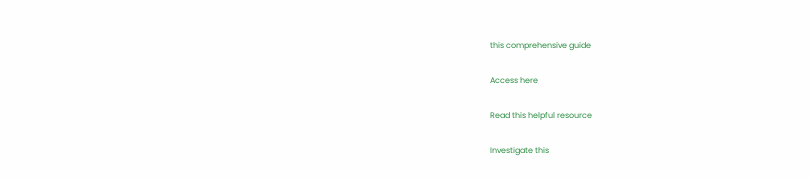this comprehensive guide

Access here

Read this helpful resource

Investigate this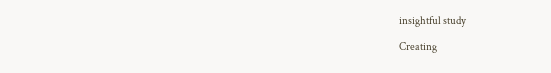insightful study

Creating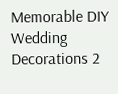Memorable DIY Wedding Decorations 2